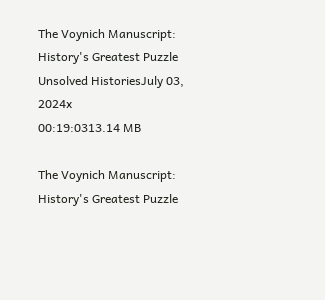The Voynich Manuscript: History's Greatest Puzzle
Unsolved HistoriesJuly 03, 2024x
00:19:0313.14 MB

The Voynich Manuscript: History's Greatest Puzzle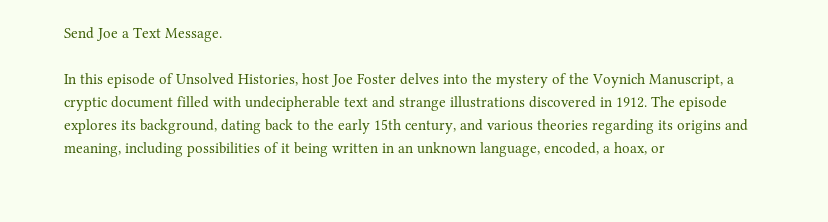Send Joe a Text Message.

In this episode of Unsolved Histories, host Joe Foster delves into the mystery of the Voynich Manuscript, a cryptic document filled with undecipherable text and strange illustrations discovered in 1912. The episode explores its background, dating back to the early 15th century, and various theories regarding its origins and meaning, including possibilities of it being written in an unknown language, encoded, a hoax, or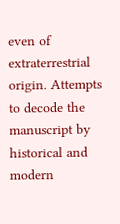even of extraterrestrial origin. Attempts to decode the manuscript by historical and modern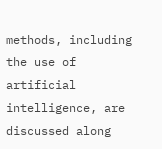methods, including the use of artificial intelligence, are discussed along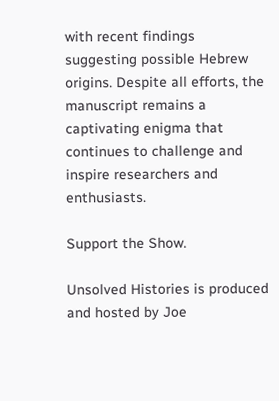with recent findings suggesting possible Hebrew origins. Despite all efforts, the manuscript remains a captivating enigma that continues to challenge and inspire researchers and enthusiasts.

Support the Show.

Unsolved Histories is produced and hosted by Joe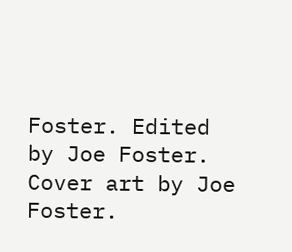Foster. Edited by Joe Foster. Cover art by Joe Foster.